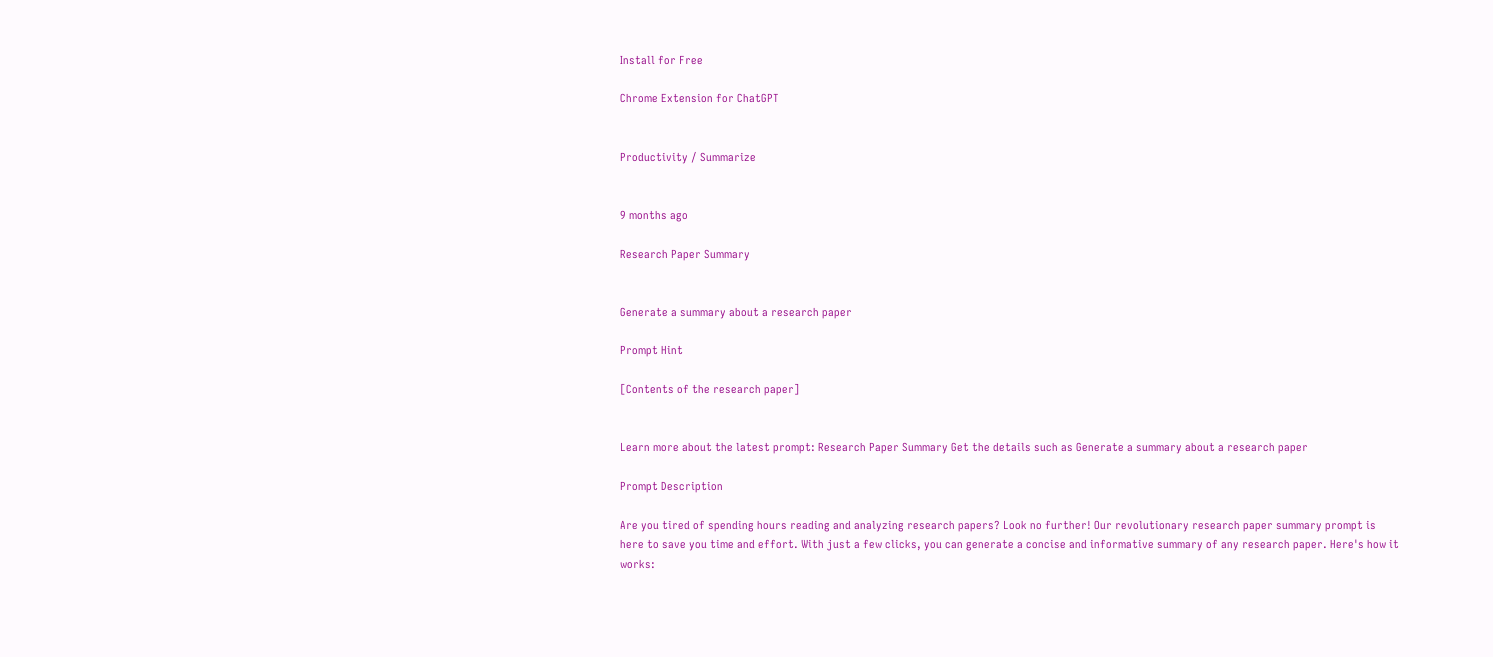Install for Free

Chrome Extension for ChatGPT


Productivity / Summarize


9 months ago

Research Paper Summary


Generate a summary about a research paper

Prompt Hint

[Contents of the research paper]


Learn more about the latest prompt: Research Paper Summary Get the details such as Generate a summary about a research paper

Prompt Description

Are you tired of spending hours reading and analyzing research papers? Look no further! Our revolutionary research paper summary prompt is here to save you time and effort. With just a few clicks, you can generate a concise and informative summary of any research paper. Here's how it works: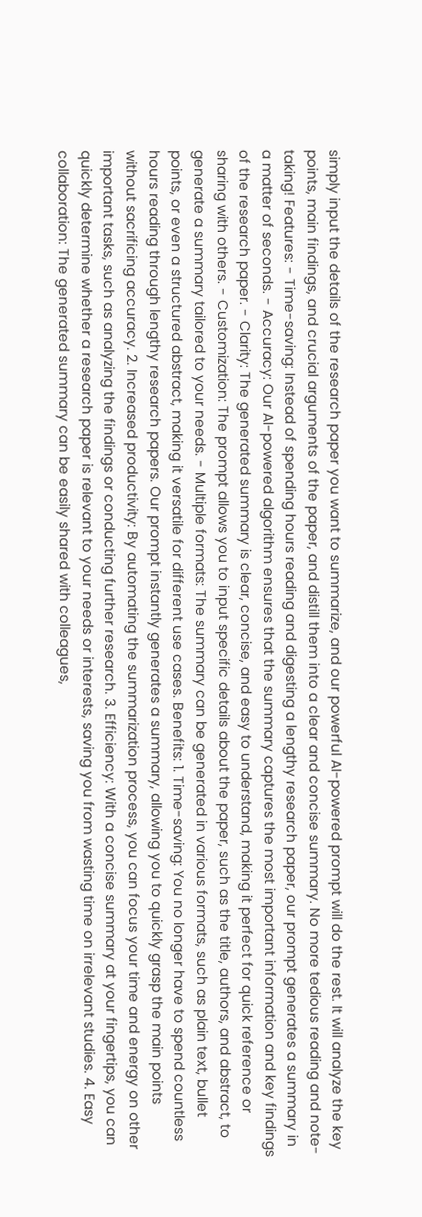simply input the details of the research paper you want to summarize, and our powerful AI-powered prompt will do the rest. It will analyze the key points, main findings, and crucial arguments of the paper, and distill them into a clear and concise summary. No more tedious reading and note-taking! Features: - Time-saving: Instead of spending hours reading and digesting a lengthy research paper, our prompt generates a summary in a matter of seconds. - Accuracy: Our AI-powered algorithm ensures that the summary captures the most important information and key findings of the research paper. - Clarity: The generated summary is clear, concise, and easy to understand, making it perfect for quick reference or sharing with others. - Customization: The prompt allows you to input specific details about the paper, such as the title, authors, and abstract, to generate a summary tailored to your needs. - Multiple formats: The summary can be generated in various formats, such as plain text, bullet points, or even a structured abstract, making it versatile for different use cases. Benefits: 1. Time-saving: You no longer have to spend countless hours reading through lengthy research papers. Our prompt instantly generates a summary, allowing you to quickly grasp the main points without sacrificing accuracy. 2. Increased productivity: By automating the summarization process, you can focus your time and energy on other important tasks, such as analyzing the findings or conducting further research. 3. Efficiency: With a concise summary at your fingertips, you can quickly determine whether a research paper is relevant to your needs or interests, saving you from wasting time on irrelevant studies. 4. Easy collaboration: The generated summary can be easily shared with colleagues,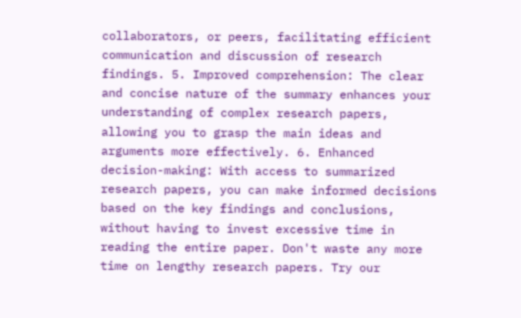collaborators, or peers, facilitating efficient communication and discussion of research findings. 5. Improved comprehension: The clear and concise nature of the summary enhances your understanding of complex research papers, allowing you to grasp the main ideas and arguments more effectively. 6. Enhanced decision-making: With access to summarized research papers, you can make informed decisions based on the key findings and conclusions, without having to invest excessive time in reading the entire paper. Don't waste any more time on lengthy research papers. Try our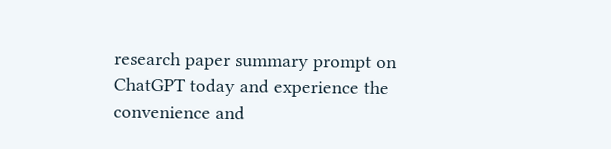research paper summary prompt on ChatGPT today and experience the convenience and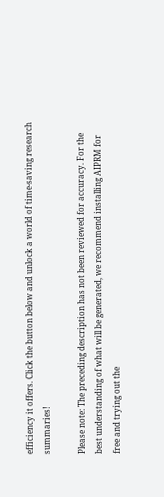efficiency it offers. Click the button below and unlock a world of time-saving research summaries!

Please note: The preceding description has not been reviewed for accuracy. For the best understanding of what will be generated, we recommend installing AIPRM for free and trying out the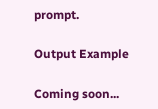prompt.

Output Example

Coming soon...